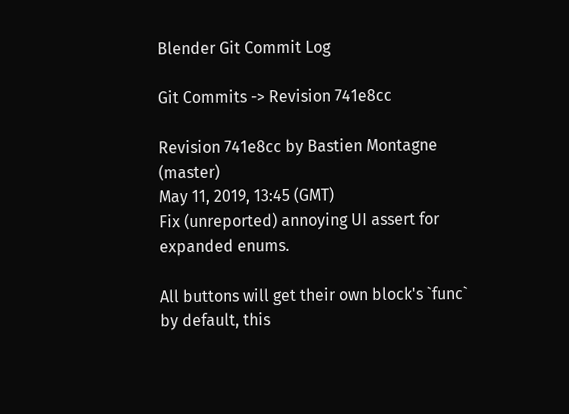Blender Git Commit Log

Git Commits -> Revision 741e8cc

Revision 741e8cc by Bastien Montagne (master)
May 11, 2019, 13:45 (GMT)
Fix (unreported) annoying UI assert for expanded enums.

All buttons will get their own block's `func` by default, this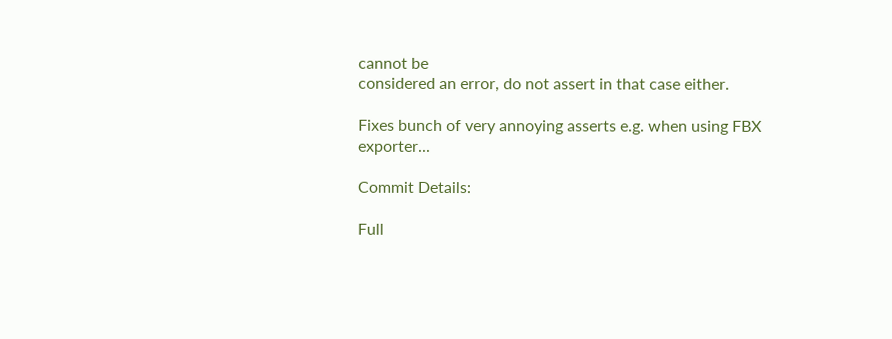cannot be
considered an error, do not assert in that case either.

Fixes bunch of very annoying asserts e.g. when using FBX exporter...

Commit Details:

Full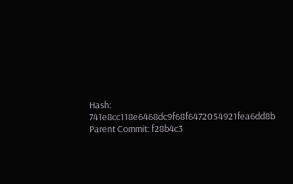Hash: 741e8cc118e6468dc9f68f6472054921fea6dd8b
Parent Commit: f28b4c3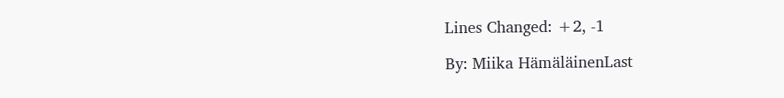Lines Changed: +2, -1

By: Miika HämäläinenLast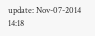update: Nov-07-2014 14:18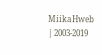MiikaHweb | 2003-2019